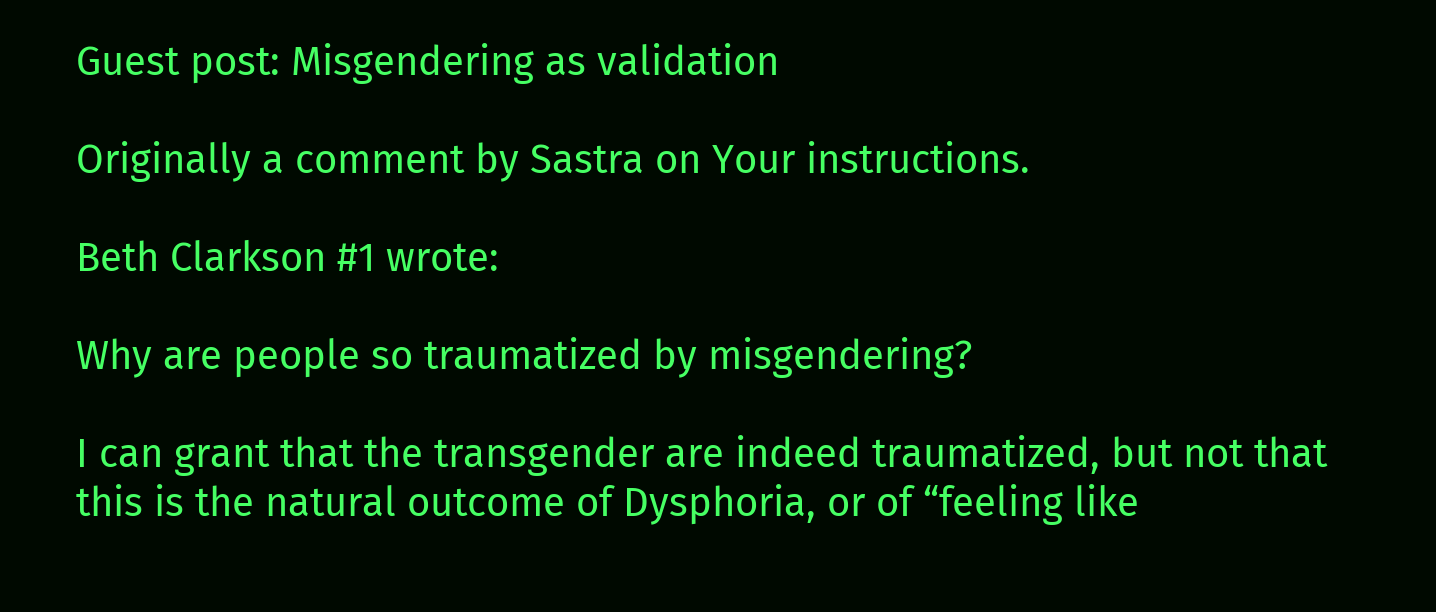Guest post: Misgendering as validation

Originally a comment by Sastra on Your instructions.

Beth Clarkson #1 wrote:

Why are people so traumatized by misgendering?

I can grant that the transgender are indeed traumatized, but not that this is the natural outcome of Dysphoria, or of “feeling like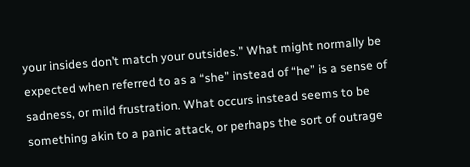your insides don’t match your outsides.” What might normally be expected when referred to as a “she” instead of “he” is a sense of sadness, or mild frustration. What occurs instead seems to be something akin to a panic attack, or perhaps the sort of outrage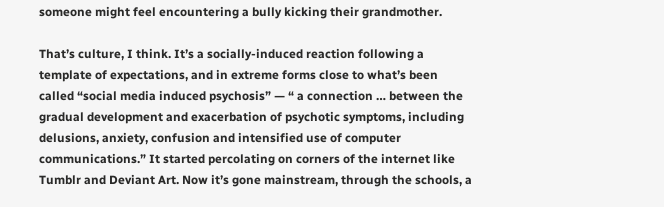someone might feel encountering a bully kicking their grandmother.

That’s culture, I think. It’s a socially-induced reaction following a template of expectations, and in extreme forms close to what’s been called “social media induced psychosis” — “ a connection … between the gradual development and exacerbation of psychotic symptoms, including delusions, anxiety, confusion and intensified use of computer communications.” It started percolating on corners of the internet like Tumblr and Deviant Art. Now it’s gone mainstream, through the schools, a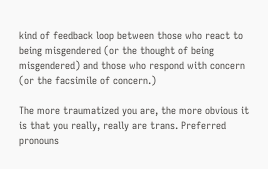kind of feedback loop between those who react to being misgendered (or the thought of being misgendered) and those who respond with concern (or the facsimile of concern.)

The more traumatized you are, the more obvious it is that you really, really are trans. Preferred pronouns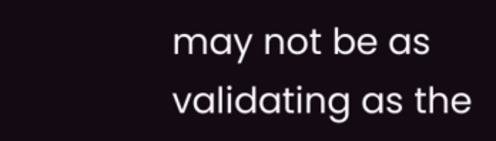may not be as validating as the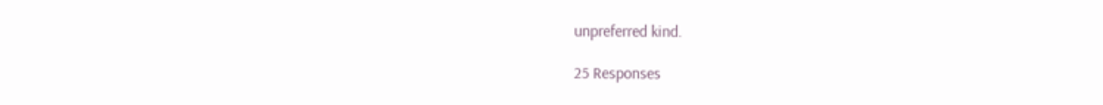unpreferred kind.

25 Responses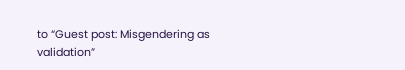to “Guest post: Misgendering as validation”